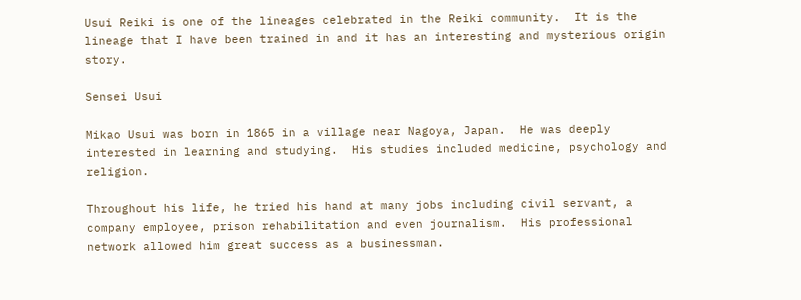Usui Reiki is one of the lineages celebrated in the Reiki community.  It is the lineage that I have been trained in and it has an interesting and mysterious origin story.

Sensei Usui

Mikao Usui was born in 1865 in a village near Nagoya, Japan.  He was deeply interested in learning and studying.  His studies included medicine, psychology and religion.

Throughout his life, he tried his hand at many jobs including civil servant, a company employee, prison rehabilitation and even journalism.  His professional network allowed him great success as a businessman.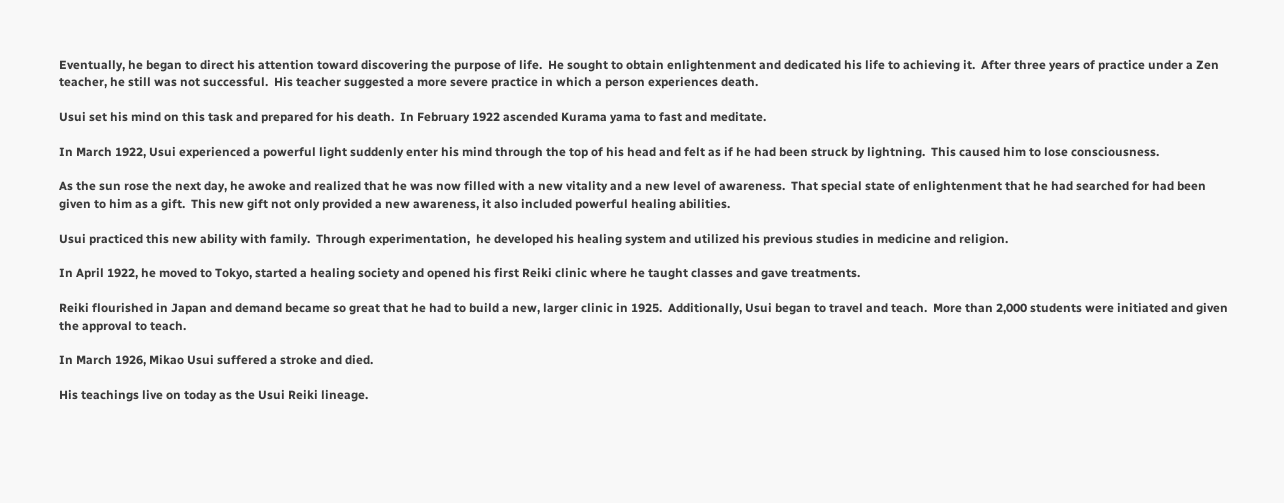Eventually, he began to direct his attention toward discovering the purpose of life.  He sought to obtain enlightenment and dedicated his life to achieving it.  After three years of practice under a Zen teacher, he still was not successful.  His teacher suggested a more severe practice in which a person experiences death.

Usui set his mind on this task and prepared for his death.  In February 1922 ascended Kurama yama to fast and meditate.

In March 1922, Usui experienced a powerful light suddenly enter his mind through the top of his head and felt as if he had been struck by lightning.  This caused him to lose consciousness.

As the sun rose the next day, he awoke and realized that he was now filled with a new vitality and a new level of awareness.  That special state of enlightenment that he had searched for had been given to him as a gift.  This new gift not only provided a new awareness, it also included powerful healing abilities.

Usui practiced this new ability with family.  Through experimentation,  he developed his healing system and utilized his previous studies in medicine and religion.

In April 1922, he moved to Tokyo, started a healing society and opened his first Reiki clinic where he taught classes and gave treatments.

Reiki flourished in Japan and demand became so great that he had to build a new, larger clinic in 1925.  Additionally, Usui began to travel and teach.  More than 2,000 students were initiated and given the approval to teach.

In March 1926, Mikao Usui suffered a stroke and died.

His teachings live on today as the Usui Reiki lineage.